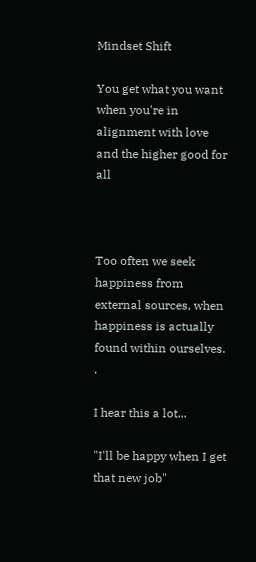Mindset Shift

You get what you want when you're in alignment with love and the higher good for all



Too often we seek happiness from external sources, when happiness is actually found within ourselves. .

I hear this a lot...

"I'll be happy when I get that new job"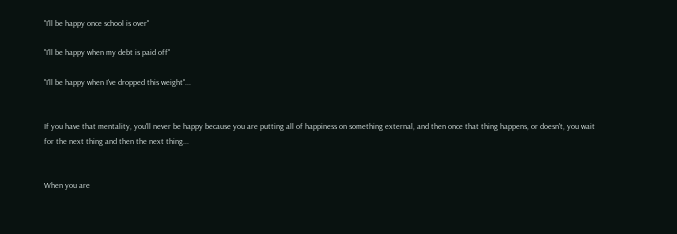"I'll be happy once school is over"

"I'll be happy when my debt is paid off"

"I'll be happy when I've dropped this weight"...


If you have that mentality, you'll never be happy because you are putting all of happiness on something external, and then once that thing happens, or doesn't, you wait for the next thing and then the next thing...


When you are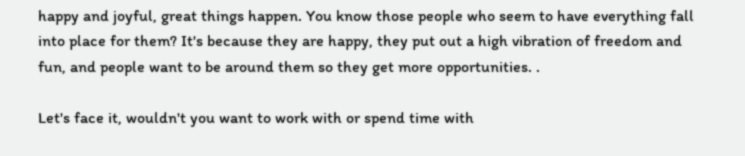happy and joyful, great things happen. You know those people who seem to have everything fall into place for them? It's because they are happy, they put out a high vibration of freedom and fun, and people want to be around them so they get more opportunities. .

Let's face it, wouldn't you want to work with or spend time with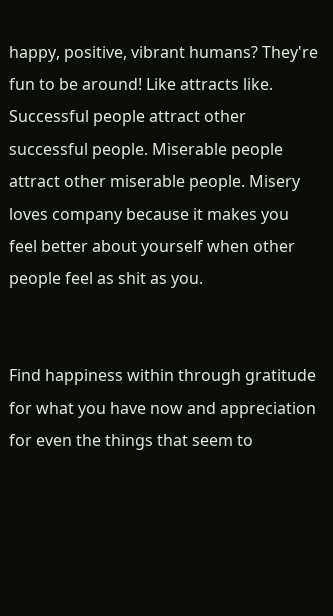happy, positive, vibrant humans? They're fun to be around! Like attracts like. Successful people attract other successful people. Miserable people attract other miserable people. Misery loves company because it makes you feel better about yourself when other people feel as shit as you.


Find happiness within through gratitude for what you have now and appreciation for even the things that seem to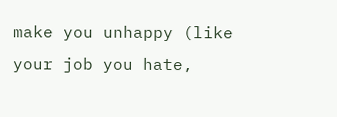make you unhappy (like your job you hate,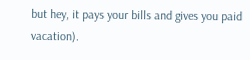but hey, it pays your bills and gives you paid vacation).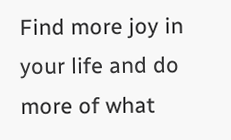Find more joy in your life and do more of what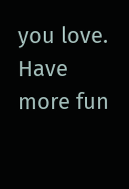you love. Have more fun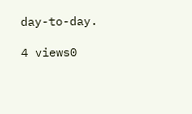day-to-day.

4 views0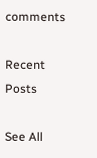comments

Recent Posts

See All